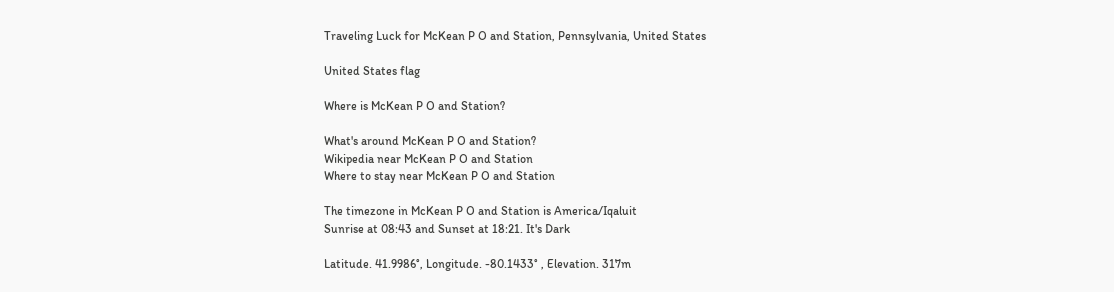Traveling Luck for McKean P O and Station, Pennsylvania, United States

United States flag

Where is McKean P O and Station?

What's around McKean P O and Station?
Wikipedia near McKean P O and Station
Where to stay near McKean P O and Station

The timezone in McKean P O and Station is America/Iqaluit
Sunrise at 08:43 and Sunset at 18:21. It's Dark

Latitude. 41.9986°, Longitude. -80.1433° , Elevation. 317m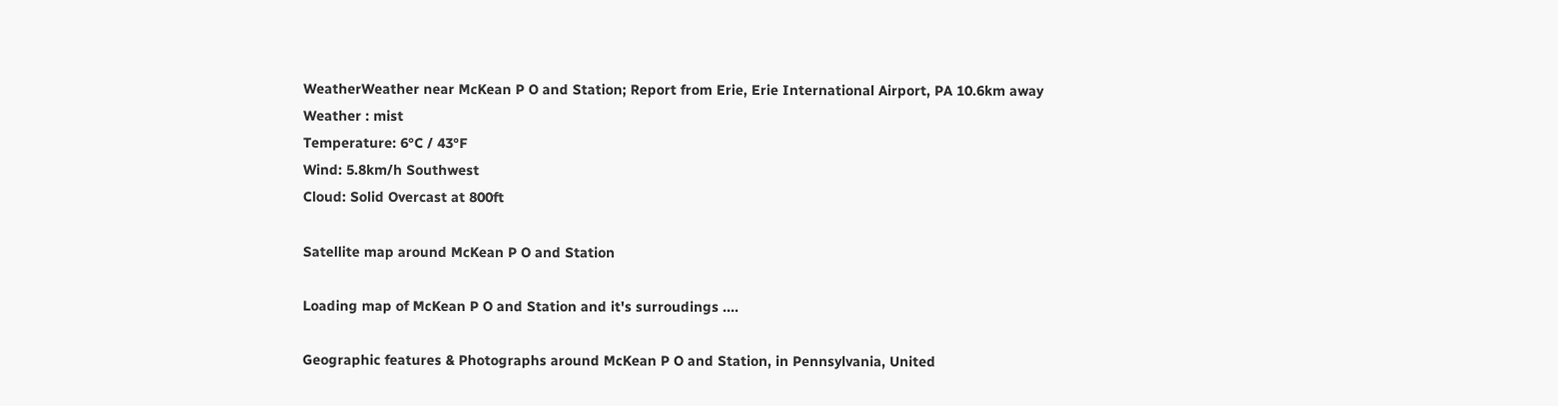WeatherWeather near McKean P O and Station; Report from Erie, Erie International Airport, PA 10.6km away
Weather : mist
Temperature: 6°C / 43°F
Wind: 5.8km/h Southwest
Cloud: Solid Overcast at 800ft

Satellite map around McKean P O and Station

Loading map of McKean P O and Station and it's surroudings ....

Geographic features & Photographs around McKean P O and Station, in Pennsylvania, United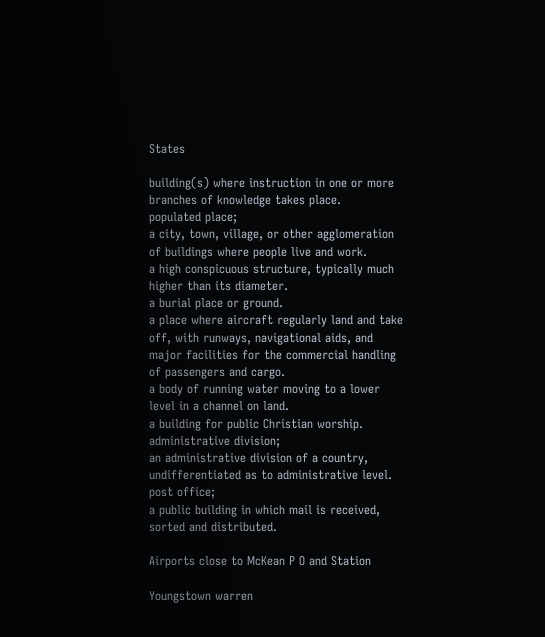States

building(s) where instruction in one or more branches of knowledge takes place.
populated place;
a city, town, village, or other agglomeration of buildings where people live and work.
a high conspicuous structure, typically much higher than its diameter.
a burial place or ground.
a place where aircraft regularly land and take off, with runways, navigational aids, and major facilities for the commercial handling of passengers and cargo.
a body of running water moving to a lower level in a channel on land.
a building for public Christian worship.
administrative division;
an administrative division of a country, undifferentiated as to administrative level.
post office;
a public building in which mail is received, sorted and distributed.

Airports close to McKean P O and Station

Youngstown warren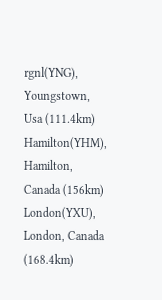rgnl(YNG), Youngstown, Usa (111.4km)
Hamilton(YHM), Hamilton, Canada (156km)
London(YXU), London, Canada (168.4km)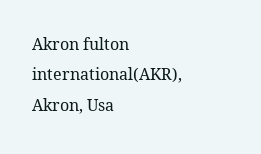Akron fulton international(AKR), Akron, Usa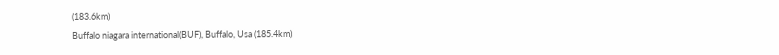(183.6km)
Buffalo niagara international(BUF), Buffalo, Usa (185.4km)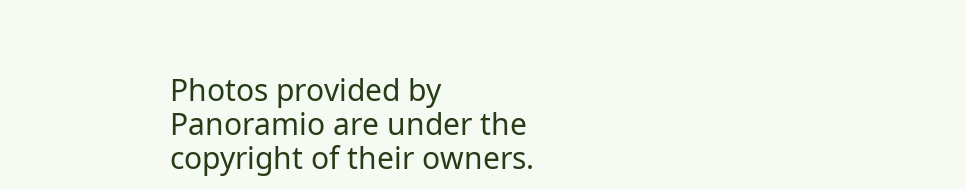Photos provided by Panoramio are under the copyright of their owners.